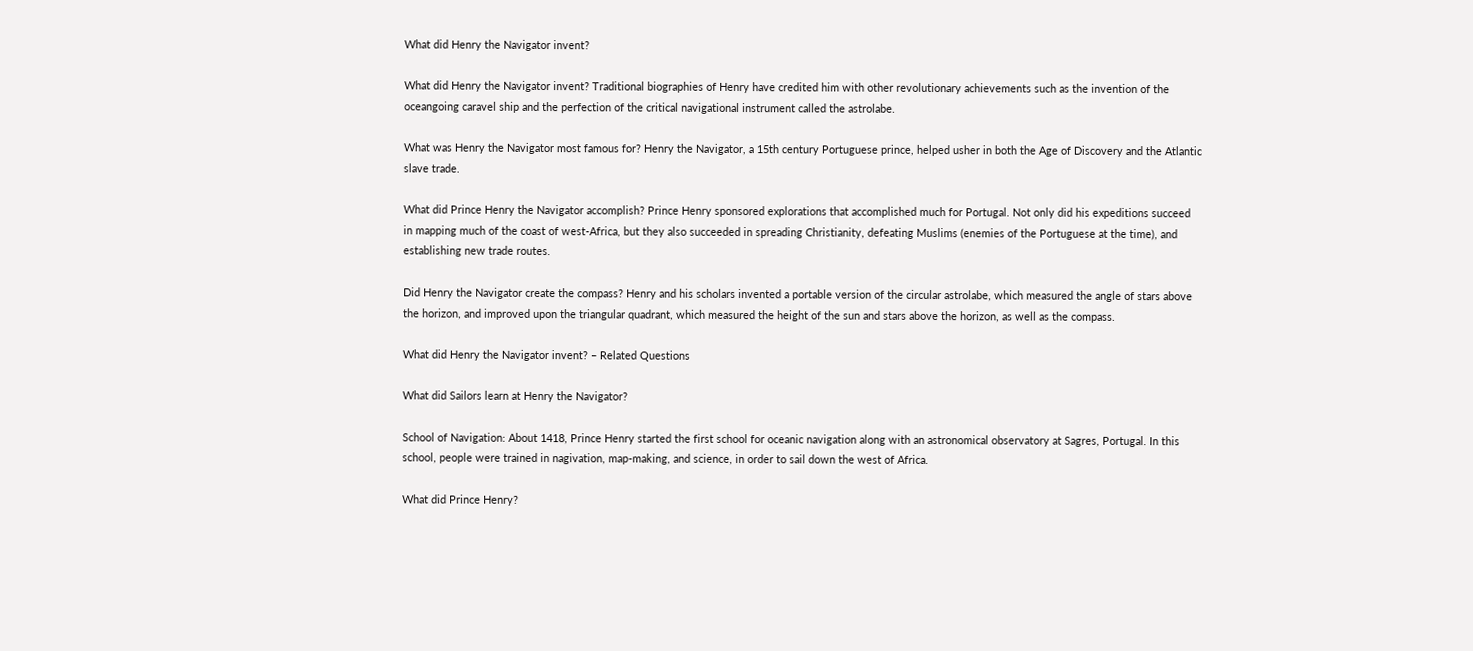What did Henry the Navigator invent?

What did Henry the Navigator invent? Traditional biographies of Henry have credited him with other revolutionary achievements such as the invention of the oceangoing caravel ship and the perfection of the critical navigational instrument called the astrolabe.

What was Henry the Navigator most famous for? Henry the Navigator, a 15th century Portuguese prince, helped usher in both the Age of Discovery and the Atlantic slave trade.

What did Prince Henry the Navigator accomplish? Prince Henry sponsored explorations that accomplished much for Portugal. Not only did his expeditions succeed in mapping much of the coast of west-Africa, but they also succeeded in spreading Christianity, defeating Muslims (enemies of the Portuguese at the time), and establishing new trade routes.

Did Henry the Navigator create the compass? Henry and his scholars invented a portable version of the circular astrolabe, which measured the angle of stars above the horizon, and improved upon the triangular quadrant, which measured the height of the sun and stars above the horizon, as well as the compass.

What did Henry the Navigator invent? – Related Questions

What did Sailors learn at Henry the Navigator?

School of Navigation: About 1418, Prince Henry started the first school for oceanic navigation along with an astronomical observatory at Sagres, Portugal. In this school, people were trained in nagivation, map-making, and science, in order to sail down the west of Africa.

What did Prince Henry?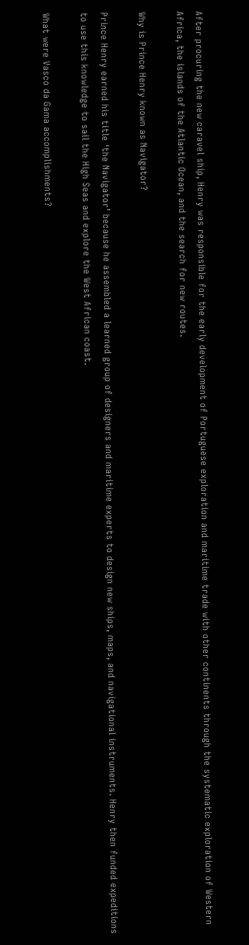After procuring the new caravel ship, Henry was responsible for the early development of Portuguese exploration and maritime trade with other continents through the systematic exploration of Western Africa, the islands of the Atlantic Ocean, and the search for new routes.

Why is Prince Henry known as Navigator?

Prince Henry earned his title ‘the Navigator’ because he assembled a learned group of designers and maritime experts to design new ships, maps, and navigational instruments. Henry then funded expeditions to use this knowledge to sail the High Seas and explore the West African coast.

What were Vasco da Gama accomplishments?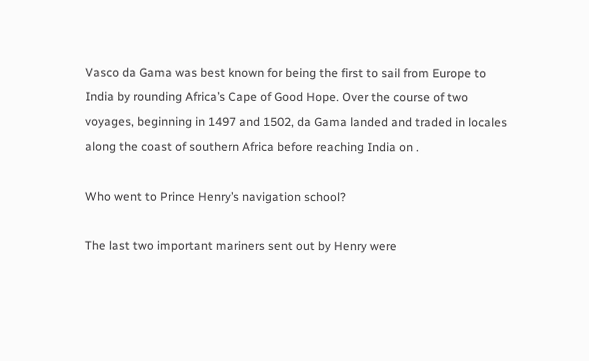Vasco da Gama was best known for being the first to sail from Europe to India by rounding Africa’s Cape of Good Hope. Over the course of two voyages, beginning in 1497 and 1502, da Gama landed and traded in locales along the coast of southern Africa before reaching India on .

Who went to Prince Henry’s navigation school?

The last two important mariners sent out by Henry were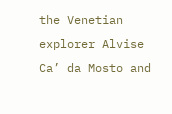the Venetian explorer Alvise Ca’ da Mosto and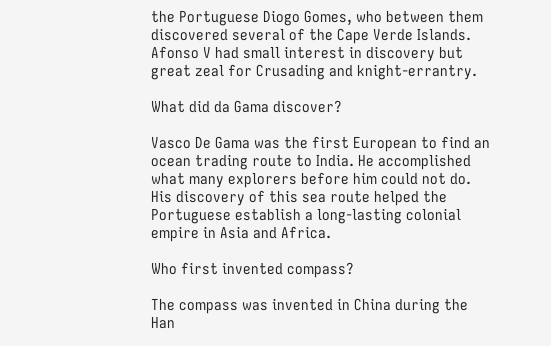the Portuguese Diogo Gomes, who between them discovered several of the Cape Verde Islands. Afonso V had small interest in discovery but great zeal for Crusading and knight-errantry.

What did da Gama discover?

Vasco De Gama was the first European to find an ocean trading route to India. He accomplished what many explorers before him could not do. His discovery of this sea route helped the Portuguese establish a long-lasting colonial empire in Asia and Africa.

Who first invented compass?

The compass was invented in China during the Han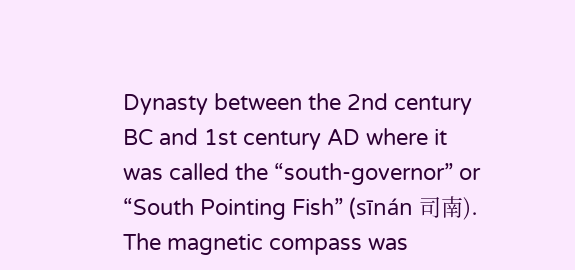Dynasty between the 2nd century BC and 1st century AD where it was called the “south-governor” or “South Pointing Fish” (sīnán 司南). The magnetic compass was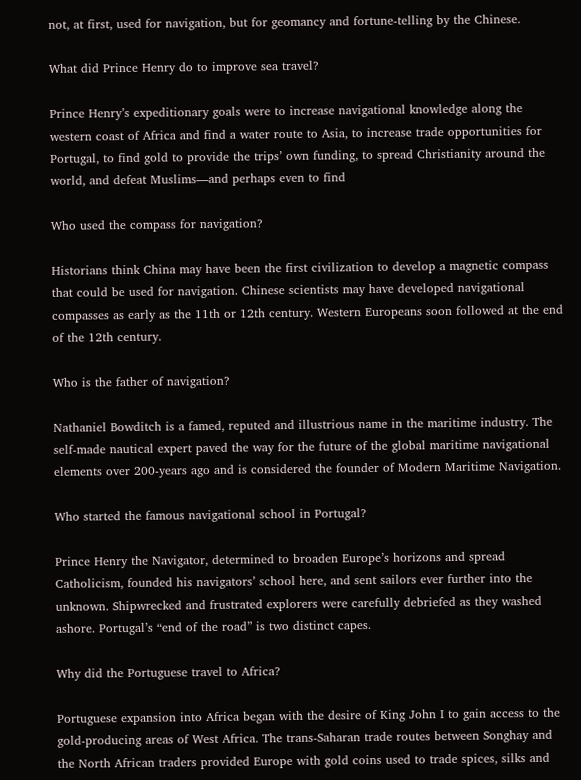not, at first, used for navigation, but for geomancy and fortune-telling by the Chinese.

What did Prince Henry do to improve sea travel?

Prince Henry’s expeditionary goals were to increase navigational knowledge along the western coast of Africa and find a water route to Asia, to increase trade opportunities for Portugal, to find gold to provide the trips’ own funding, to spread Christianity around the world, and defeat Muslims—and perhaps even to find

Who used the compass for navigation?

Historians think China may have been the first civilization to develop a magnetic compass that could be used for navigation. Chinese scientists may have developed navigational compasses as early as the 11th or 12th century. Western Europeans soon followed at the end of the 12th century.

Who is the father of navigation?

Nathaniel Bowditch is a famed, reputed and illustrious name in the maritime industry. The self-made nautical expert paved the way for the future of the global maritime navigational elements over 200-years ago and is considered the founder of Modern Maritime Navigation.

Who started the famous navigational school in Portugal?

Prince Henry the Navigator, determined to broaden Europe’s horizons and spread Catholicism, founded his navigators’ school here, and sent sailors ever further into the unknown. Shipwrecked and frustrated explorers were carefully debriefed as they washed ashore. Portugal’s “end of the road” is two distinct capes.

Why did the Portuguese travel to Africa?

Portuguese expansion into Africa began with the desire of King John I to gain access to the gold-producing areas of West Africa. The trans-Saharan trade routes between Songhay and the North African traders provided Europe with gold coins used to trade spices, silks and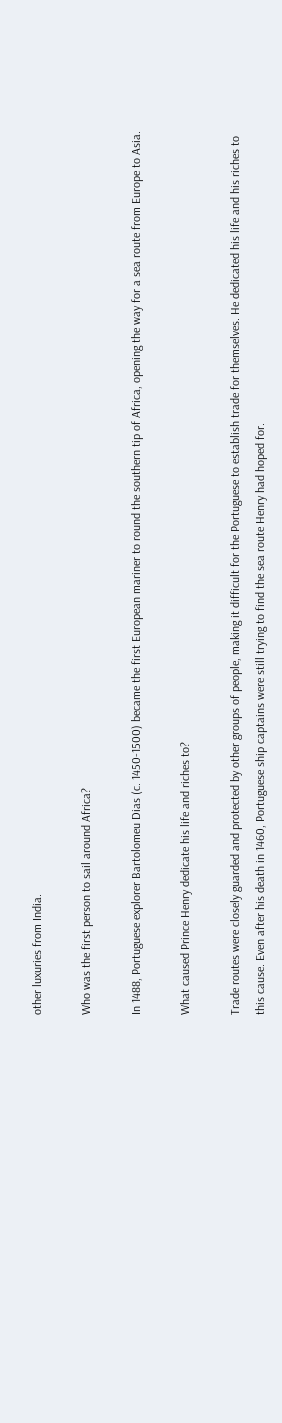other luxuries from India.

Who was the first person to sail around Africa?

In 1488, Portuguese explorer Bartolomeu Dias (c. 1450-1500) became the first European mariner to round the southern tip of Africa, opening the way for a sea route from Europe to Asia.

What caused Prince Henry dedicate his life and riches to?

Trade routes were closely guarded and protected by other groups of people, making it difficult for the Portuguese to establish trade for themselves. He dedicated his life and his riches to this cause. Even after his death in 1460, Portuguese ship captains were still trying to find the sea route Henry had hoped for.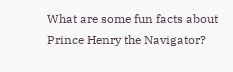What are some fun facts about Prince Henry the Navigator?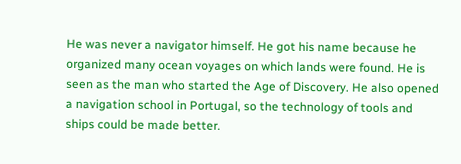He was never a navigator himself. He got his name because he organized many ocean voyages on which lands were found. He is seen as the man who started the Age of Discovery. He also opened a navigation school in Portugal, so the technology of tools and ships could be made better.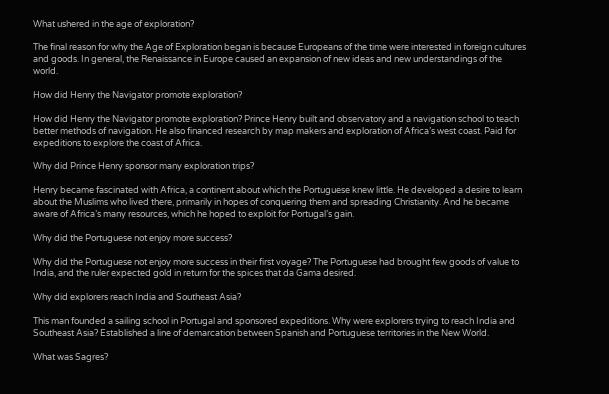What ushered in the age of exploration?

The final reason for why the Age of Exploration began is because Europeans of the time were interested in foreign cultures and goods. In general, the Renaissance in Europe caused an expansion of new ideas and new understandings of the world.

How did Henry the Navigator promote exploration?

How did Henry the Navigator promote exploration? Prince Henry built and observatory and a navigation school to teach better methods of navigation. He also financed research by map makers and exploration of Africa’s west coast. Paid for expeditions to explore the coast of Africa.

Why did Prince Henry sponsor many exploration trips?

Henry became fascinated with Africa, a continent about which the Portuguese knew little. He developed a desire to learn about the Muslims who lived there, primarily in hopes of conquering them and spreading Christianity. And he became aware of Africa’s many resources, which he hoped to exploit for Portugal’s gain.

Why did the Portuguese not enjoy more success?

Why did the Portuguese not enjoy more success in their first voyage? The Portuguese had brought few goods of value to India, and the ruler expected gold in return for the spices that da Gama desired.

Why did explorers reach India and Southeast Asia?

This man founded a sailing school in Portugal and sponsored expeditions. Why were explorers trying to reach India and Southeast Asia? Established a line of demarcation between Spanish and Portuguese territories in the New World.

What was Sagres?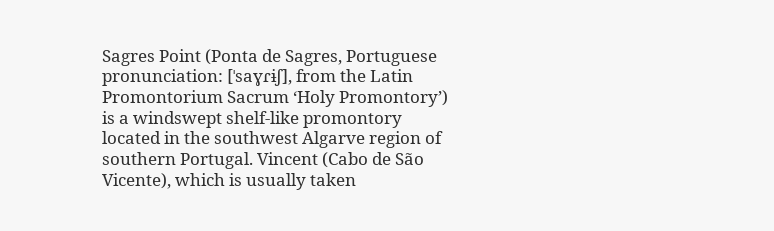Sagres Point (Ponta de Sagres, Portuguese pronunciation: [ˈsaɣɾɨʃ], from the Latin Promontorium Sacrum ‘Holy Promontory’) is a windswept shelf-like promontory located in the southwest Algarve region of southern Portugal. Vincent (Cabo de São Vicente), which is usually taken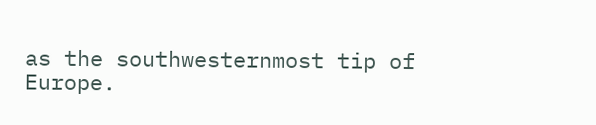as the southwesternmost tip of Europe.